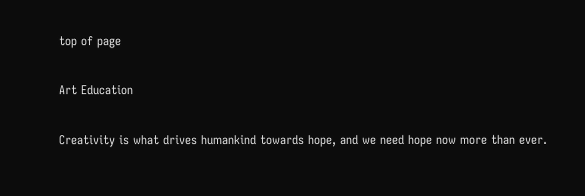top of page

Art Education

Creativity is what drives humankind towards hope, and we need hope now more than ever.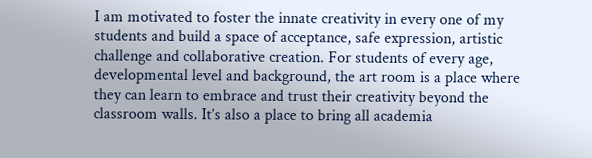I am motivated to foster the innate creativity in every one of my students and build a space of acceptance, safe expression, artistic challenge and collaborative creation. For students of every age, developmental level and background, the art room is a place where they can learn to embrace and trust their creativity beyond the classroom walls. It’s also a place to bring all academia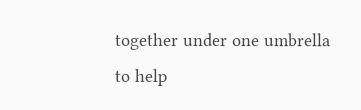together under one umbrella to help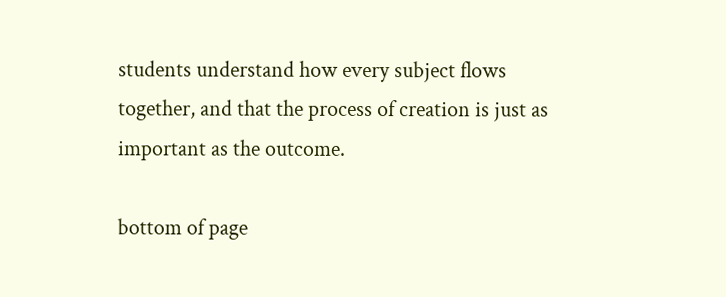students understand how every subject flows together, and that the process of creation is just as important as the outcome.

bottom of page